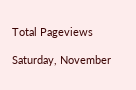Total Pageviews

Saturday, November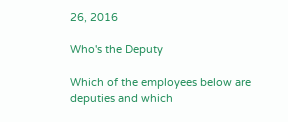26, 2016

Who's the Deputy

Which of the employees below are deputies and which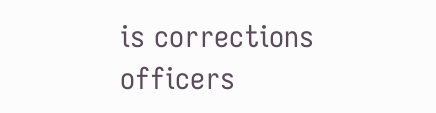is corrections officers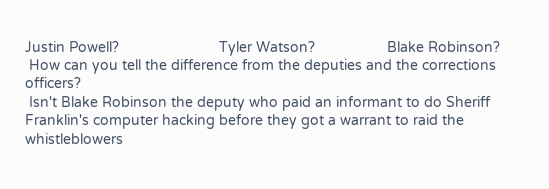Justin Powell?                         Tyler Watson?                  Blake Robinson?
 How can you tell the difference from the deputies and the corrections officers?
 Isn't Blake Robinson the deputy who paid an informant to do Sheriff Franklin's computer hacking before they got a warrant to raid the whistleblowers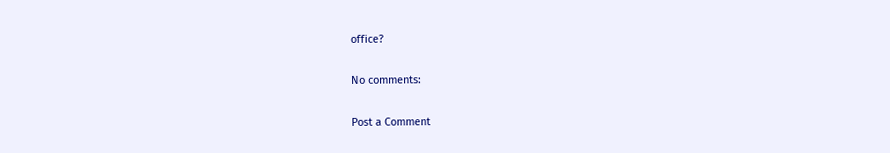office?

No comments:

Post a Comment